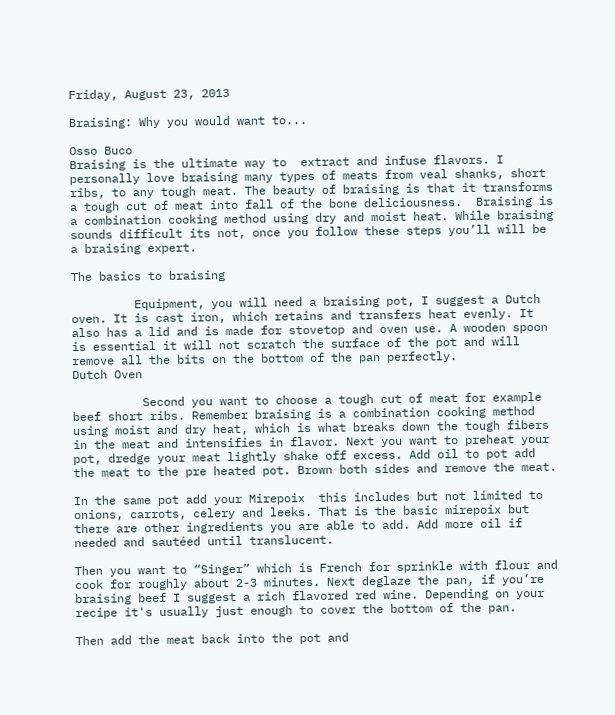Friday, August 23, 2013

Braising: Why you would want to...

Osso Buco
Braising is the ultimate way to  extract and infuse flavors. I personally love braising many types of meats from veal shanks, short ribs, to any tough meat. The beauty of braising is that it transforms a tough cut of meat into fall of the bone deliciousness.  Braising is a combination cooking method using dry and moist heat. While braising sounds difficult its not, once you follow these steps you’ll will be a braising expert.

The basics to braising

         Equipment, you will need a braising pot, I suggest a Dutch oven. It is cast iron, which retains and transfers heat evenly. It also has a lid and is made for stovetop and oven use. A wooden spoon is essential it will not scratch the surface of the pot and will remove all the bits on the bottom of the pan perfectly.
Dutch Oven

          Second you want to choose a tough cut of meat for example beef short ribs. Remember braising is a combination cooking method using moist and dry heat, which is what breaks down the tough fibers in the meat and intensifies in flavor. Next you want to preheat your pot, dredge your meat lightly shake off excess. Add oil to pot add the meat to the pre heated pot. Brown both sides and remove the meat.

In the same pot add your Mirepoix  this includes but not limited to onions, carrots, celery and leeks. That is the basic mirepoix but there are other ingredients you are able to add. Add more oil if needed and sautéed until translucent.

Then you want to “Singer” which is French for sprinkle with flour and cook for roughly about 2-3 minutes. Next deglaze the pan, if you’re  braising beef I suggest a rich flavored red wine. Depending on your recipe it's usually just enough to cover the bottom of the pan.

Then add the meat back into the pot and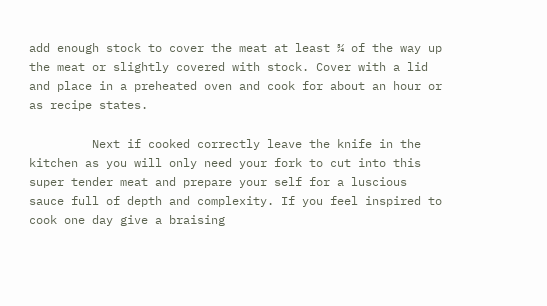add enough stock to cover the meat at least ¾ of the way up the meat or slightly covered with stock. Cover with a lid and place in a preheated oven and cook for about an hour or as recipe states.

         Next if cooked correctly leave the knife in the kitchen as you will only need your fork to cut into this super tender meat and prepare your self for a luscious sauce full of depth and complexity. If you feel inspired to cook one day give a braising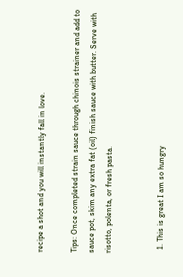recipe a shot and you will instantly fall in love.

Tips: Once completed strain sauce through chinois strainer and add to sauce pot, skim any extra fat (oil) finish sauce with butter. Serve with risotto, polenta, or fresh pasta.


  1. This is great I am so hungry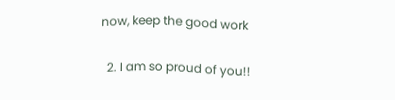now, keep the good work

  2. I am so proud of you!!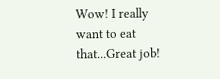Wow! I really want to eat that...Great job!